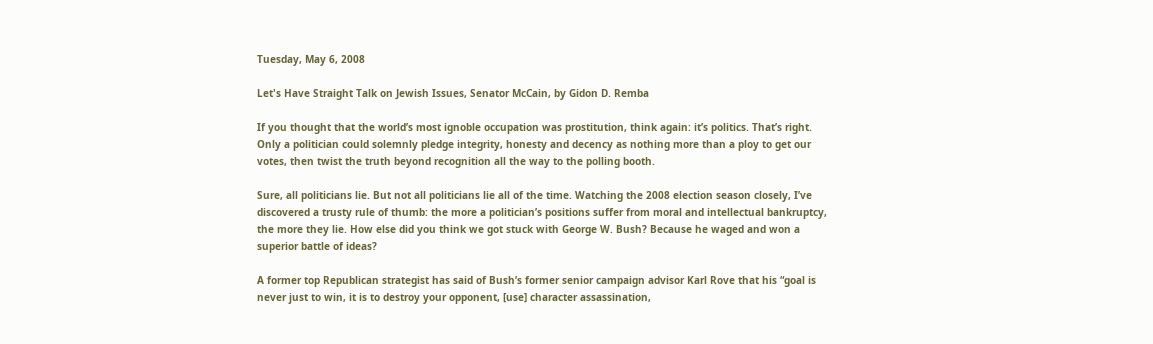Tuesday, May 6, 2008

Let's Have Straight Talk on Jewish Issues, Senator McCain, by Gidon D. Remba

If you thought that the world’s most ignoble occupation was prostitution, think again: it’s politics. That’s right. Only a politician could solemnly pledge integrity, honesty and decency as nothing more than a ploy to get our votes, then twist the truth beyond recognition all the way to the polling booth.

Sure, all politicians lie. But not all politicians lie all of the time. Watching the 2008 election season closely, I’ve discovered a trusty rule of thumb: the more a politician’s positions suffer from moral and intellectual bankruptcy, the more they lie. How else did you think we got stuck with George W. Bush? Because he waged and won a superior battle of ideas?

A former top Republican strategist has said of Bush’s former senior campaign advisor Karl Rove that his “goal is never just to win, it is to destroy your opponent, [use] character assassination,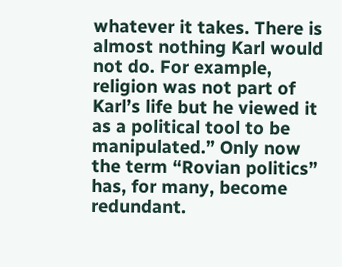whatever it takes. There is almost nothing Karl would not do. For example, religion was not part of Karl’s life but he viewed it as a political tool to be manipulated.” Only now the term “Rovian politics” has, for many, become redundant.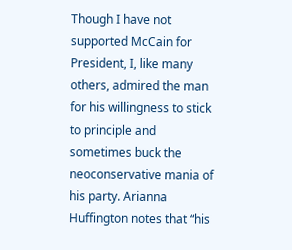Though I have not supported McCain for President, I, like many others, admired the man for his willingness to stick to principle and sometimes buck the neoconservative mania of his party. Arianna Huffington notes that “his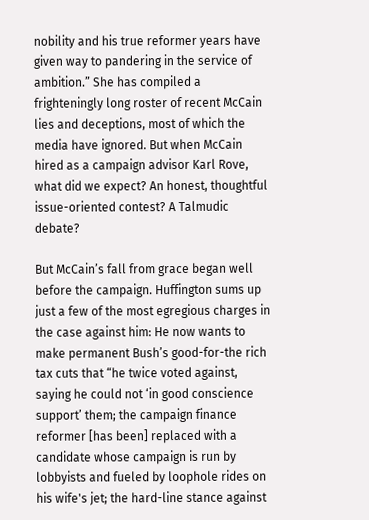nobility and his true reformer years have given way to pandering in the service of ambition.” She has compiled a frighteningly long roster of recent McCain lies and deceptions, most of which the media have ignored. But when McCain hired as a campaign advisor Karl Rove, what did we expect? An honest, thoughtful issue-oriented contest? A Talmudic debate?

But McCain’s fall from grace began well before the campaign. Huffington sums up just a few of the most egregious charges in the case against him: He now wants to make permanent Bush’s good-for-the rich tax cuts that “he twice voted against, saying he could not ‘in good conscience support’ them; the campaign finance reformer [has been] replaced with a candidate whose campaign is run by lobbyists and fueled by loophole rides on his wife's jet; the hard-line stance against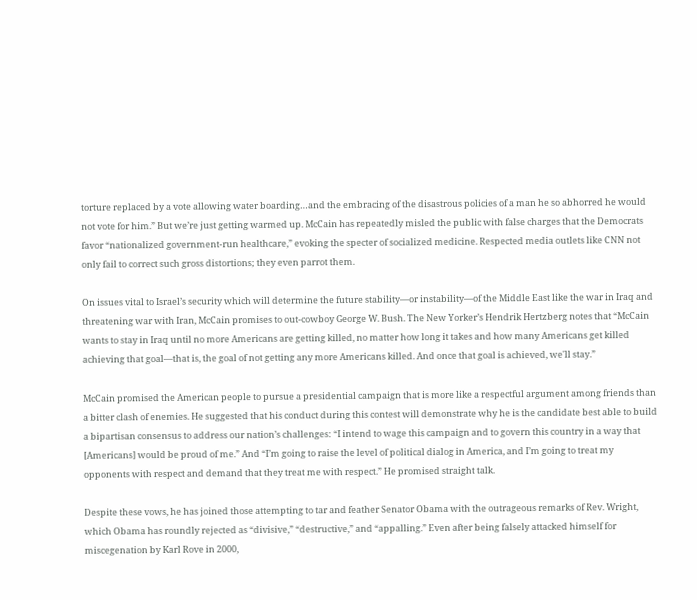torture replaced by a vote allowing water boarding…and the embracing of the disastrous policies of a man he so abhorred he would not vote for him.” But we’re just getting warmed up. McCain has repeatedly misled the public with false charges that the Democrats favor “nationalized government-run healthcare,” evoking the specter of socialized medicine. Respected media outlets like CNN not only fail to correct such gross distortions; they even parrot them.

On issues vital to Israel’s security which will determine the future stability—or instability—of the Middle East like the war in Iraq and threatening war with Iran, McCain promises to out-cowboy George W. Bush. The New Yorker’s Hendrik Hertzberg notes that “McCain wants to stay in Iraq until no more Americans are getting killed, no matter how long it takes and how many Americans get killed achieving that goal—that is, the goal of not getting any more Americans killed. And once that goal is achieved, we'll stay.”

McCain promised the American people to pursue a presidential campaign that is more like a respectful argument among friends than a bitter clash of enemies. He suggested that his conduct during this contest will demonstrate why he is the candidate best able to build a bipartisan consensus to address our nation’s challenges: “I intend to wage this campaign and to govern this country in a way that [Americans] would be proud of me.” And “I’m going to raise the level of political dialog in America, and I’m going to treat my opponents with respect and demand that they treat me with respect.” He promised straight talk.

Despite these vows, he has joined those attempting to tar and feather Senator Obama with the outrageous remarks of Rev. Wright, which Obama has roundly rejected as “divisive,” “destructive,” and “appalling.” Even after being falsely attacked himself for miscegenation by Karl Rove in 2000,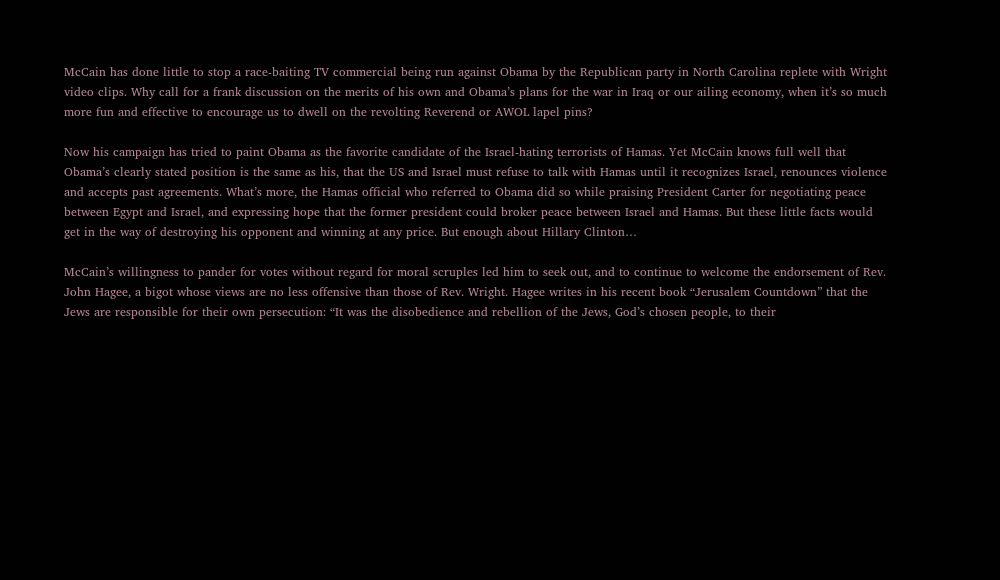McCain has done little to stop a race-baiting TV commercial being run against Obama by the Republican party in North Carolina replete with Wright video clips. Why call for a frank discussion on the merits of his own and Obama’s plans for the war in Iraq or our ailing economy, when it’s so much more fun and effective to encourage us to dwell on the revolting Reverend or AWOL lapel pins?

Now his campaign has tried to paint Obama as the favorite candidate of the Israel-hating terrorists of Hamas. Yet McCain knows full well that Obama’s clearly stated position is the same as his, that the US and Israel must refuse to talk with Hamas until it recognizes Israel, renounces violence and accepts past agreements. What’s more, the Hamas official who referred to Obama did so while praising President Carter for negotiating peace between Egypt and Israel, and expressing hope that the former president could broker peace between Israel and Hamas. But these little facts would get in the way of destroying his opponent and winning at any price. But enough about Hillary Clinton…

McCain’s willingness to pander for votes without regard for moral scruples led him to seek out, and to continue to welcome the endorsement of Rev. John Hagee, a bigot whose views are no less offensive than those of Rev. Wright. Hagee writes in his recent book “Jerusalem Countdown” that the Jews are responsible for their own persecution: “It was the disobedience and rebellion of the Jews, God’s chosen people, to their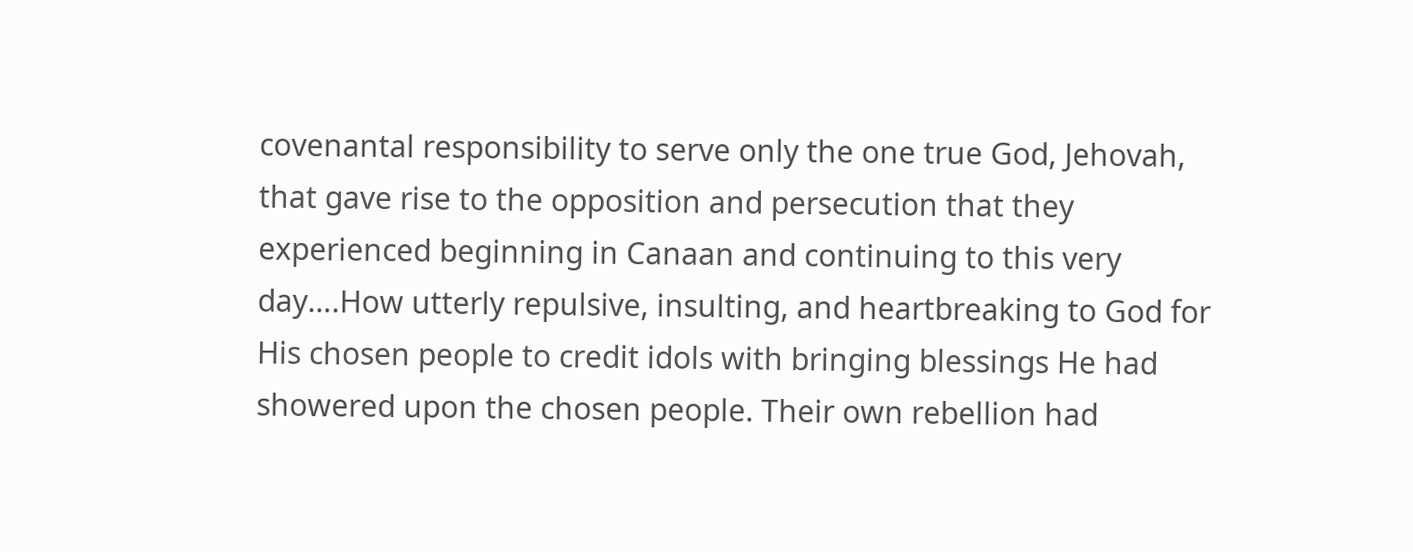covenantal responsibility to serve only the one true God, Jehovah, that gave rise to the opposition and persecution that they experienced beginning in Canaan and continuing to this very day….How utterly repulsive, insulting, and heartbreaking to God for His chosen people to credit idols with bringing blessings He had showered upon the chosen people. Their own rebellion had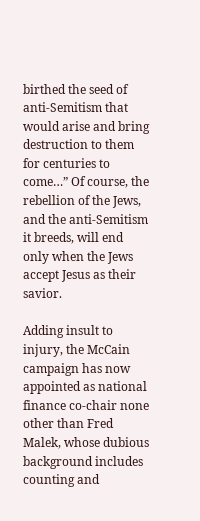birthed the seed of anti-Semitism that would arise and bring destruction to them for centuries to come…” Of course, the rebellion of the Jews, and the anti-Semitism it breeds, will end only when the Jews accept Jesus as their savior.

Adding insult to injury, the McCain campaign has now appointed as national finance co-chair none other than Fred Malek, whose dubious background includes counting and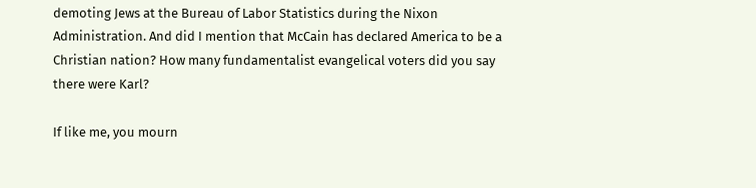demoting Jews at the Bureau of Labor Statistics during the Nixon Administration. And did I mention that McCain has declared America to be a Christian nation? How many fundamentalist evangelical voters did you say there were Karl?

If like me, you mourn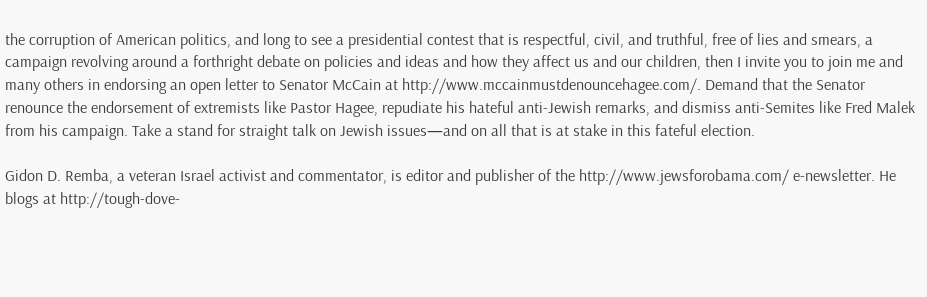the corruption of American politics, and long to see a presidential contest that is respectful, civil, and truthful, free of lies and smears, a campaign revolving around a forthright debate on policies and ideas and how they affect us and our children, then I invite you to join me and many others in endorsing an open letter to Senator McCain at http://www.mccainmustdenouncehagee.com/. Demand that the Senator renounce the endorsement of extremists like Pastor Hagee, repudiate his hateful anti-Jewish remarks, and dismiss anti-Semites like Fred Malek from his campaign. Take a stand for straight talk on Jewish issues—and on all that is at stake in this fateful election.

Gidon D. Remba, a veteran Israel activist and commentator, is editor and publisher of the http://www.jewsforobama.com/ e-newsletter. He blogs at http://tough-dove-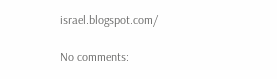israel.blogspot.com/

No comments: